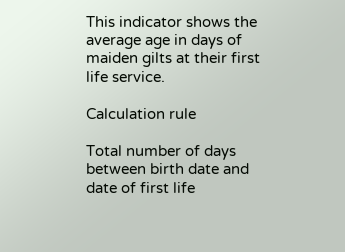This indicator shows the average age in days of maiden gilts at their first life service.

Calculation rule

Total number of days between birth date and date of first life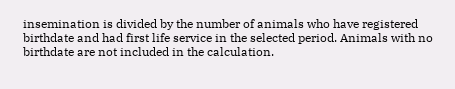insemination is divided by the number of animals who have registered birthdate and had first life service in the selected period. Animals with no birthdate are not included in the calculation.